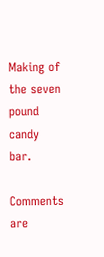Making of the seven pound candy bar.

Comments are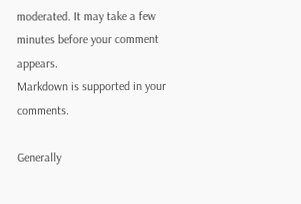moderated. It may take a few minutes before your comment appears.
Markdown is supported in your comments.

Generally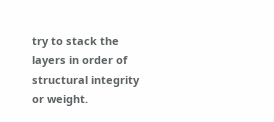try to stack the layers in order of structural integrity or weight.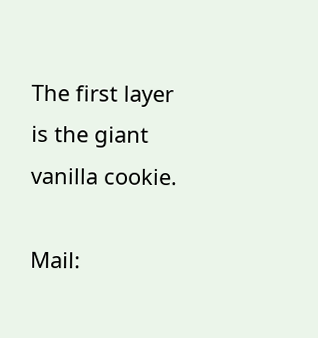The first layer is the giant vanilla cookie.

Mail: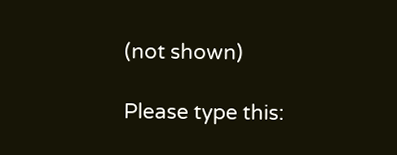(not shown)

Please type this: